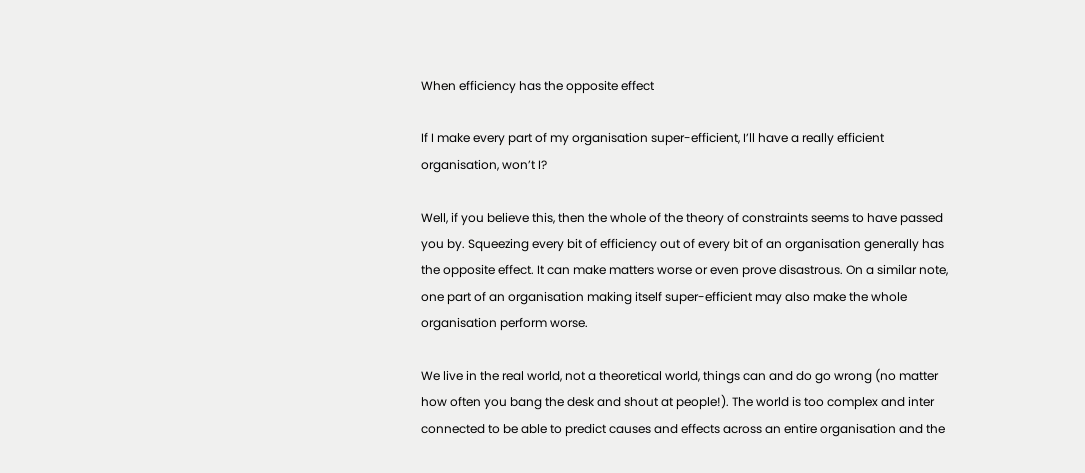When efficiency has the opposite effect

If I make every part of my organisation super-efficient, I’ll have a really efficient organisation, won’t I?

Well, if you believe this, then the whole of the theory of constraints seems to have passed you by. Squeezing every bit of efficiency out of every bit of an organisation generally has the opposite effect. It can make matters worse or even prove disastrous. On a similar note, one part of an organisation making itself super-efficient may also make the whole organisation perform worse.

We live in the real world, not a theoretical world, things can and do go wrong (no matter how often you bang the desk and shout at people!). The world is too complex and inter connected to be able to predict causes and effects across an entire organisation and the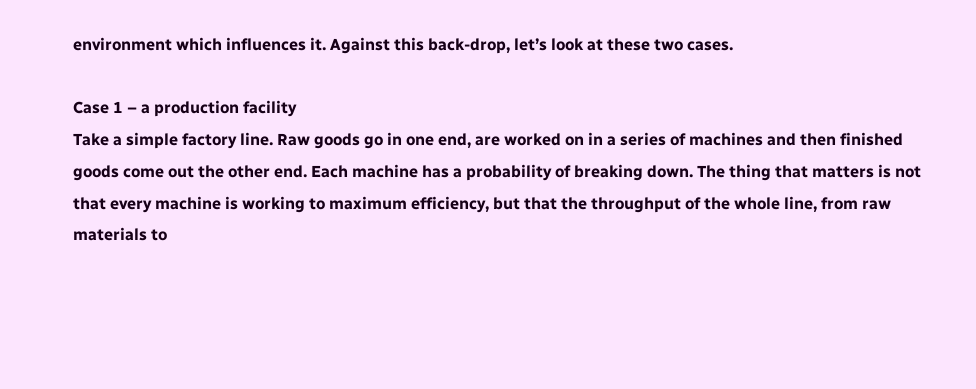environment which influences it. Against this back-drop, let’s look at these two cases.

Case 1 – a production facility
Take a simple factory line. Raw goods go in one end, are worked on in a series of machines and then finished goods come out the other end. Each machine has a probability of breaking down. The thing that matters is not that every machine is working to maximum efficiency, but that the throughput of the whole line, from raw materials to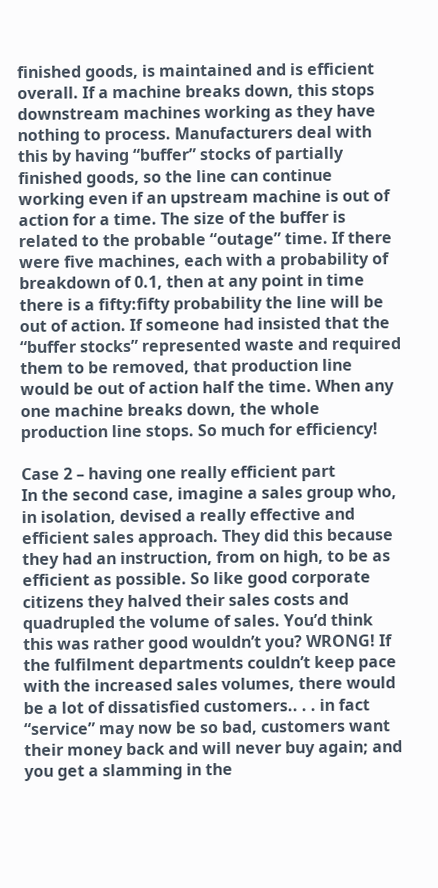finished goods, is maintained and is efficient overall. If a machine breaks down, this stops downstream machines working as they have nothing to process. Manufacturers deal with this by having “buffer” stocks of partially finished goods, so the line can continue working even if an upstream machine is out of action for a time. The size of the buffer is related to the probable “outage” time. If there were five machines, each with a probability of breakdown of 0.1, then at any point in time there is a fifty:fifty probability the line will be out of action. If someone had insisted that the “buffer stocks” represented waste and required them to be removed, that production line would be out of action half the time. When any one machine breaks down, the whole production line stops. So much for efficiency!

Case 2 – having one really efficient part
In the second case, imagine a sales group who, in isolation, devised a really effective and efficient sales approach. They did this because they had an instruction, from on high, to be as efficient as possible. So like good corporate citizens they halved their sales costs and quadrupled the volume of sales. You’d think this was rather good wouldn’t you? WRONG! If the fulfilment departments couldn’t keep pace with the increased sales volumes, there would be a lot of dissatisfied customers.. . . in fact “service” may now be so bad, customers want their money back and will never buy again; and you get a slamming in the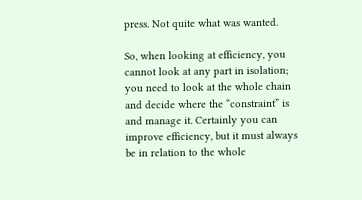press. Not quite what was wanted.

So, when looking at efficiency, you cannot look at any part in isolation; you need to look at the whole chain and decide where the “constraint” is and manage it. Certainly you can improve efficiency, but it must always be in relation to the whole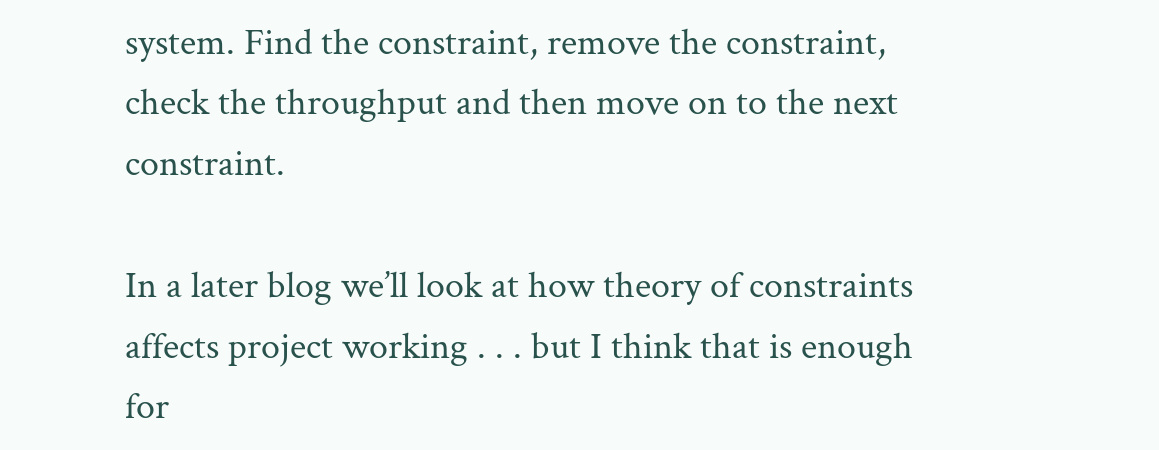system. Find the constraint, remove the constraint, check the throughput and then move on to the next constraint.

In a later blog we’ll look at how theory of constraints affects project working . . . but I think that is enough for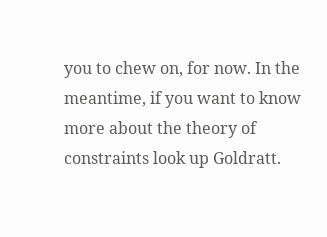you to chew on, for now. In the meantime, if you want to know more about the theory of constraints look up Goldratt.